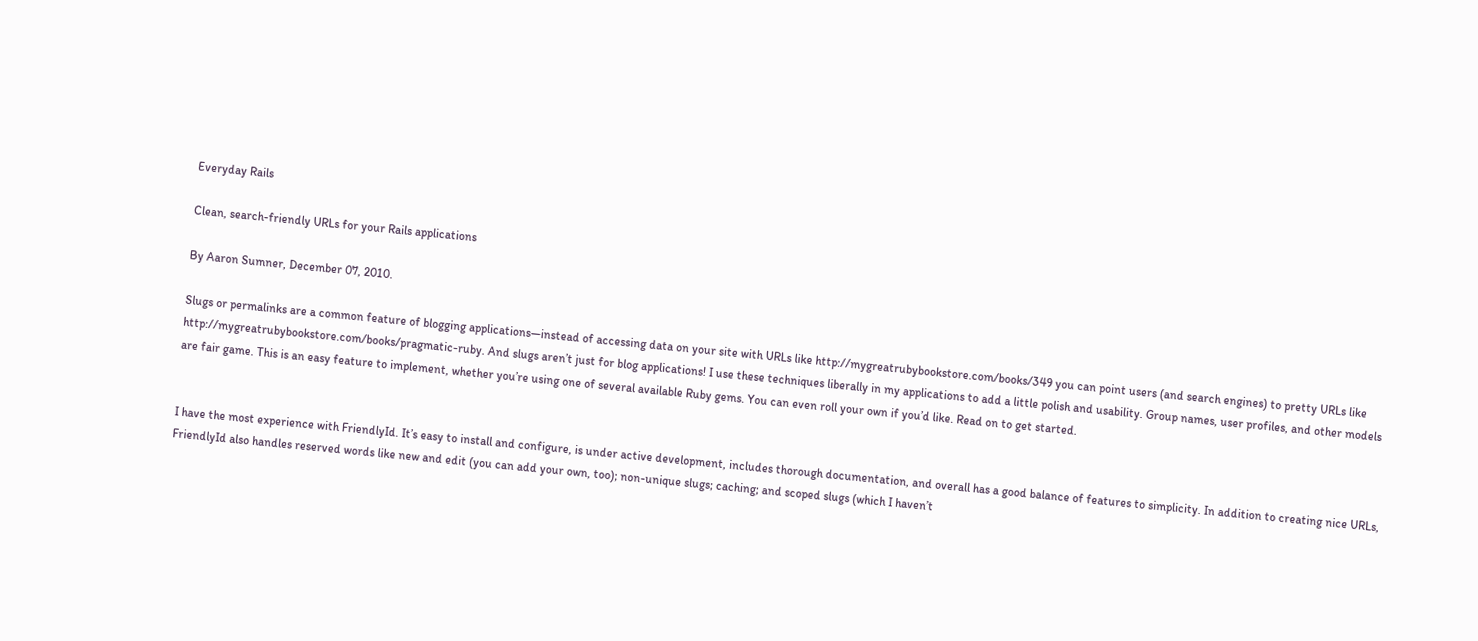Everyday Rails

Clean, search-friendly URLs for your Rails applications

By Aaron Sumner, December 07, 2010.

Slugs or permalinks are a common feature of blogging applications—instead of accessing data on your site with URLs like http://mygreatrubybookstore.com/books/349 you can point users (and search engines) to pretty URLs like http://mygreatrubybookstore.com/books/pragmatic-ruby. And slugs aren’t just for blog applications! I use these techniques liberally in my applications to add a little polish and usability. Group names, user profiles, and other models are fair game. This is an easy feature to implement, whether you’re using one of several available Ruby gems. You can even roll your own if you’d like. Read on to get started.


I have the most experience with FriendlyId. It’s easy to install and configure, is under active development, includes thorough documentation, and overall has a good balance of features to simplicity. In addition to creating nice URLs, FriendlyId also handles reserved words like new and edit (you can add your own, too); non-unique slugs; caching; and scoped slugs (which I haven’t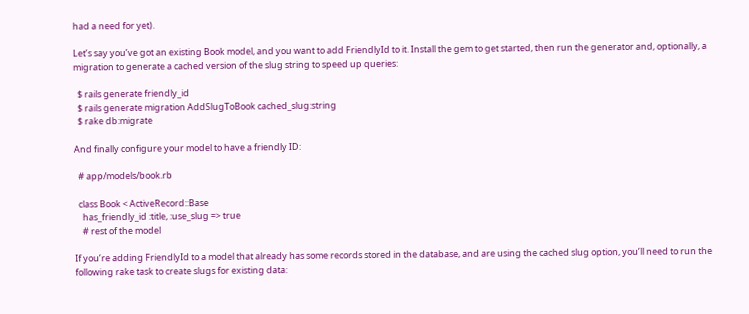had a need for yet).

Let’s say you’ve got an existing Book model, and you want to add FriendlyId to it. Install the gem to get started, then run the generator and, optionally, a migration to generate a cached version of the slug string to speed up queries:

  $ rails generate friendly_id
  $ rails generate migration AddSlugToBook cached_slug:string
  $ rake db:migrate

And finally configure your model to have a friendly ID:

  # app/models/book.rb

  class Book < ActiveRecord::Base
    has_friendly_id :title, :use_slug => true
    # rest of the model

If you’re adding FriendlyId to a model that already has some records stored in the database, and are using the cached slug option, you’ll need to run the following rake task to create slugs for existing data: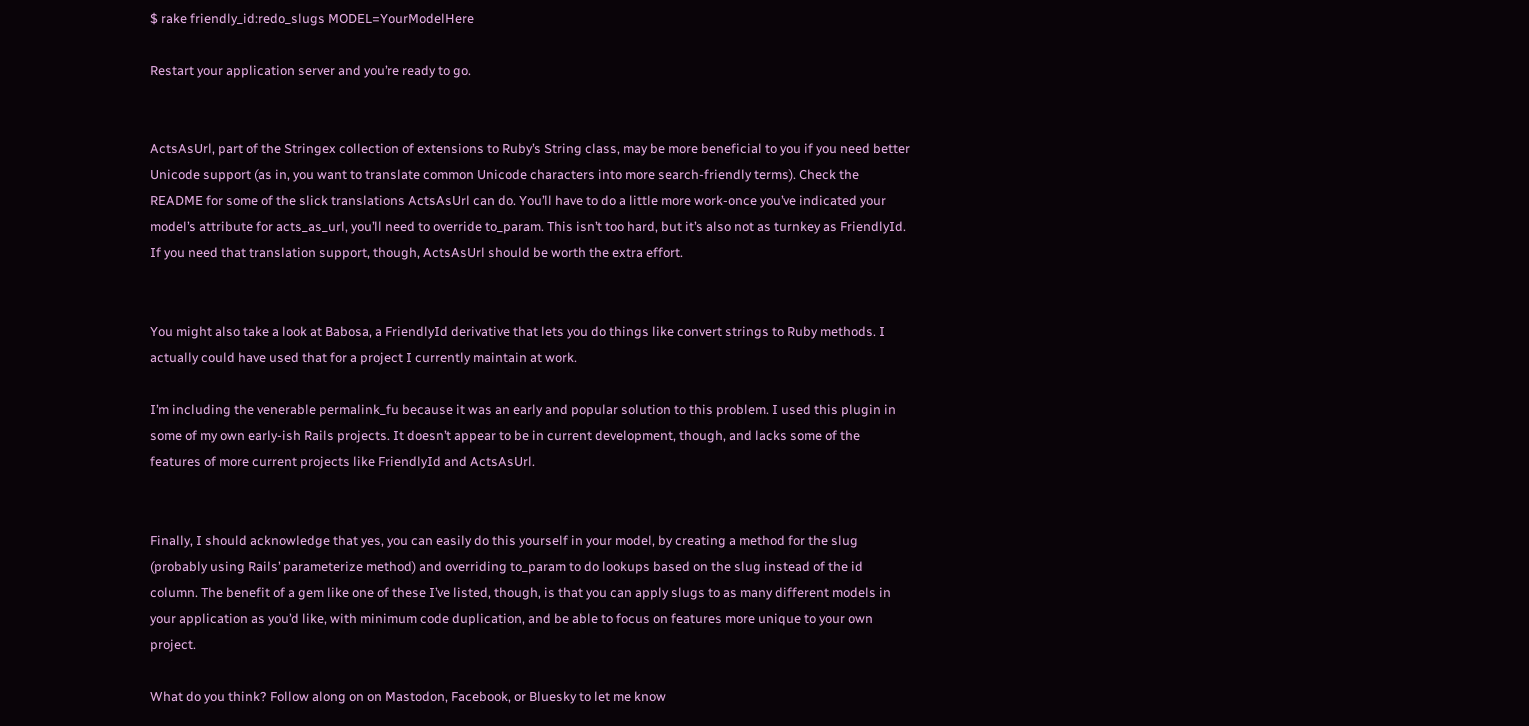$ rake friendly_id:redo_slugs MODEL=YourModelHere

Restart your application server and you’re ready to go.


ActsAsUrl, part of the Stringex collection of extensions to Ruby’s String class, may be more beneficial to you if you need better Unicode support (as in, you want to translate common Unicode characters into more search-friendly terms). Check the README for some of the slick translations ActsAsUrl can do. You’ll have to do a little more work‐once you’ve indicated your model’s attribute for acts_as_url, you’ll need to override to_param. This isn’t too hard, but it’s also not as turnkey as FriendlyId. If you need that translation support, though, ActsAsUrl should be worth the extra effort.


You might also take a look at Babosa, a FriendlyId derivative that lets you do things like convert strings to Ruby methods. I actually could have used that for a project I currently maintain at work.

I’m including the venerable permalink_fu because it was an early and popular solution to this problem. I used this plugin in some of my own early-ish Rails projects. It doesn’t appear to be in current development, though, and lacks some of the features of more current projects like FriendlyId and ActsAsUrl.


Finally, I should acknowledge that yes, you can easily do this yourself in your model, by creating a method for the slug (probably using Rails’ parameterize method) and overriding to_param to do lookups based on the slug instead of the id column. The benefit of a gem like one of these I’ve listed, though, is that you can apply slugs to as many different models in your application as you’d like, with minimum code duplication, and be able to focus on features more unique to your own project.

What do you think? Follow along on on Mastodon, Facebook, or Bluesky to let me know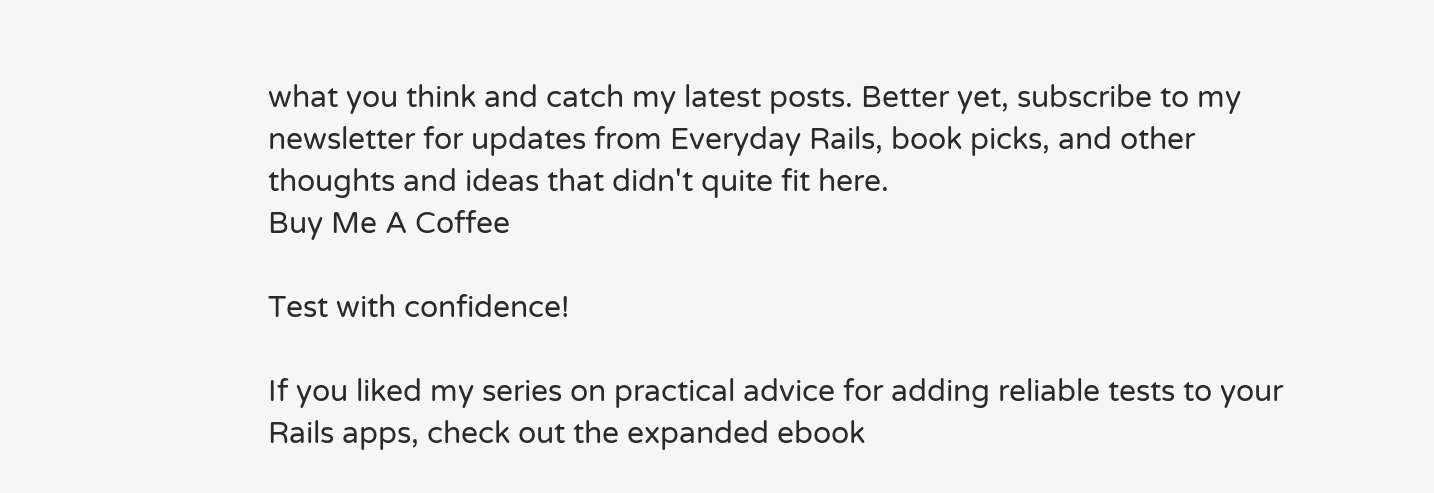what you think and catch my latest posts. Better yet, subscribe to my newsletter for updates from Everyday Rails, book picks, and other thoughts and ideas that didn't quite fit here.
Buy Me A Coffee

Test with confidence!

If you liked my series on practical advice for adding reliable tests to your Rails apps, check out the expanded ebook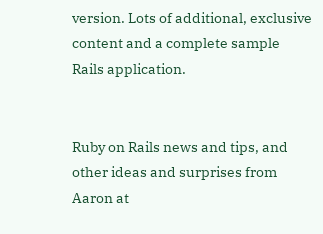version. Lots of additional, exclusive content and a complete sample Rails application.


Ruby on Rails news and tips, and other ideas and surprises from Aaron at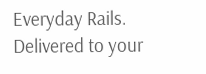Everyday Rails. Delivered to your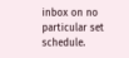inbox on no particular set schedule.